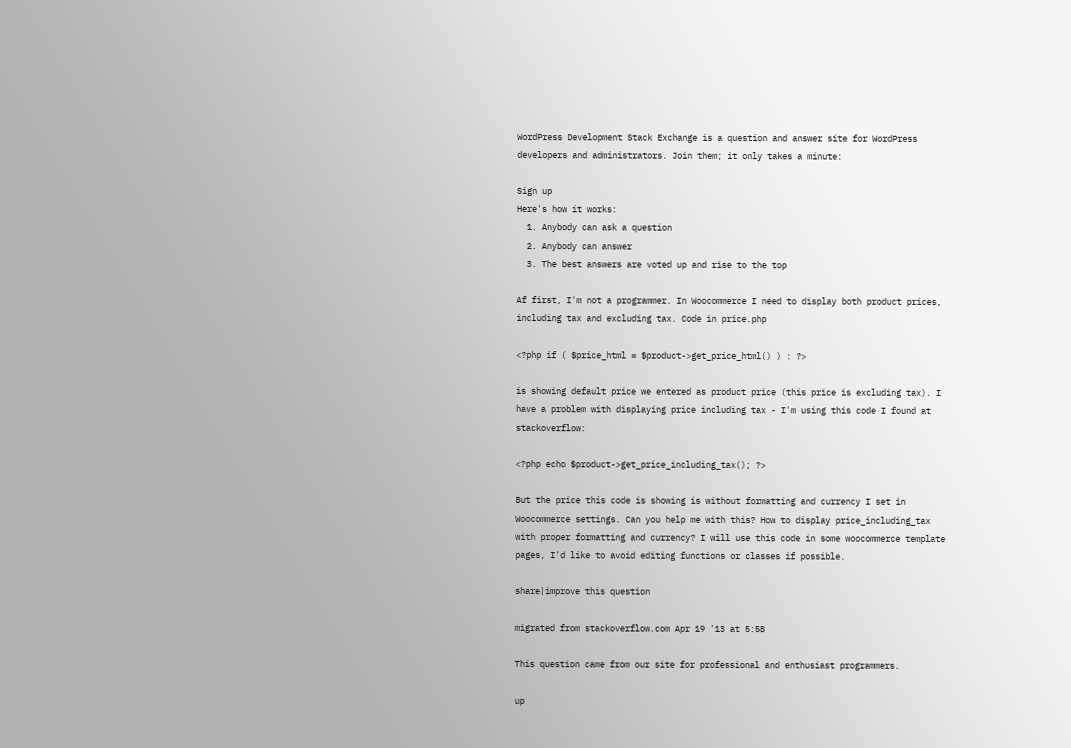WordPress Development Stack Exchange is a question and answer site for WordPress developers and administrators. Join them; it only takes a minute:

Sign up
Here's how it works:
  1. Anybody can ask a question
  2. Anybody can answer
  3. The best answers are voted up and rise to the top

Af first, I'm not a programmer. In Woocommerce I need to display both product prices, including tax and excluding tax. Code in price.php

<?php if ( $price_html = $product->get_price_html() ) : ?>

is showing default price we entered as product price (this price is excluding tax). I have a problem with displaying price including tax - I'm using this code I found at stackoverflow:

<?php echo $product->get_price_including_tax(); ?>

But the price this code is showing is without formatting and currency I set in Woocommerce settings. Can you help me with this? How to display price_including_tax with proper formatting and currency? I will use this code in some woocommerce template pages, I'd like to avoid editing functions or classes if possible.

share|improve this question

migrated from stackoverflow.com Apr 19 '13 at 5:58

This question came from our site for professional and enthusiast programmers.

up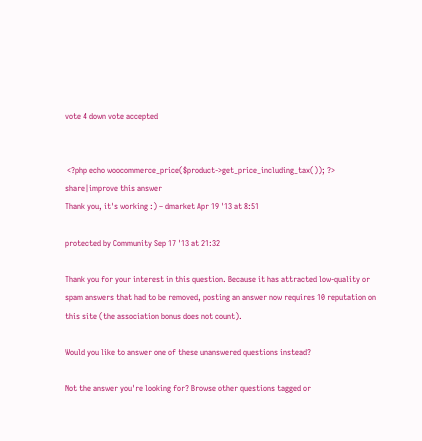vote 4 down vote accepted


 <?php echo woocommerce_price($product->get_price_including_tax()); ?>
share|improve this answer
Thank you, it's working :) – dmarket Apr 19 '13 at 8:51

protected by Community Sep 17 '13 at 21:32

Thank you for your interest in this question. Because it has attracted low-quality or spam answers that had to be removed, posting an answer now requires 10 reputation on this site (the association bonus does not count).

Would you like to answer one of these unanswered questions instead?

Not the answer you're looking for? Browse other questions tagged or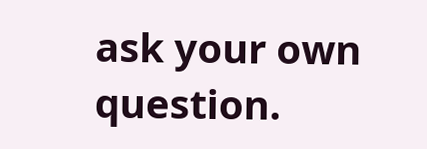ask your own question.